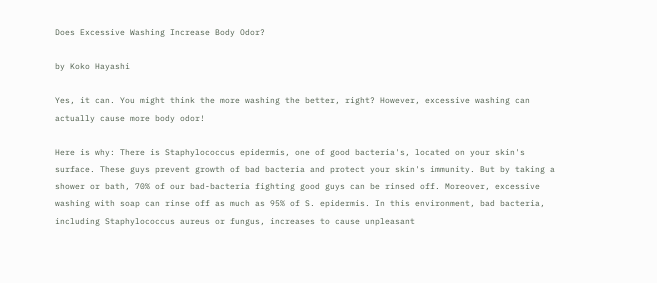Does Excessive Washing Increase Body Odor?

by Koko Hayashi

Yes, it can. You might think the more washing the better, right? However, excessive washing can actually cause more body odor!

Here is why: There is Staphylococcus epidermis, one of good bacteria's, located on your skin's surface. These guys prevent growth of bad bacteria and protect your skin's immunity. But by taking a shower or bath, 70% of our bad-bacteria fighting good guys can be rinsed off. Moreover, excessive washing with soap can rinse off as much as 95% of S. epidermis. In this environment, bad bacteria, including Staphylococcus aureus or fungus, increases to cause unpleasant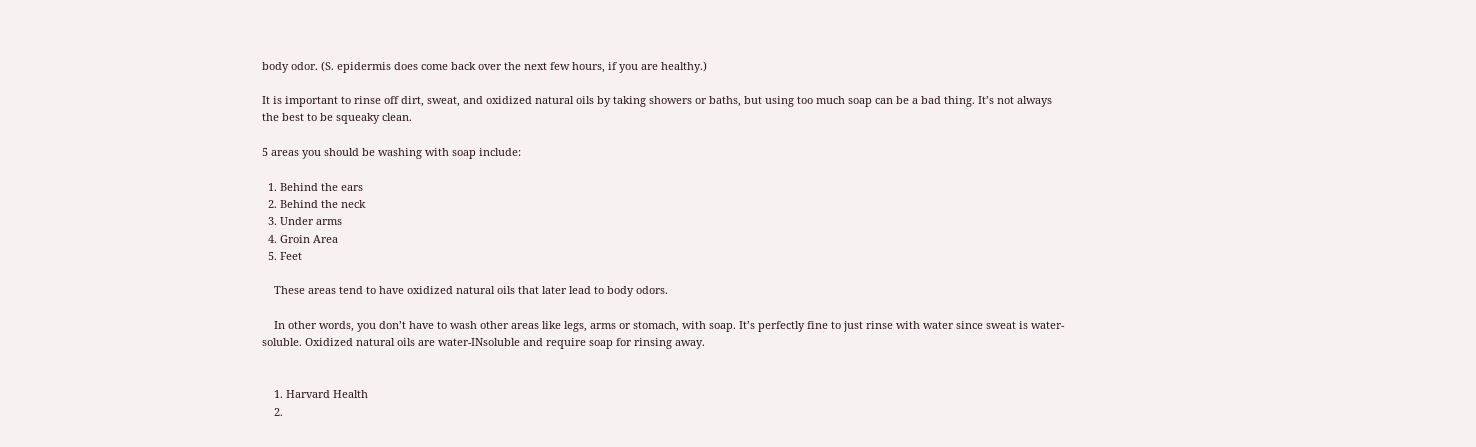body odor. (S. epidermis does come back over the next few hours, if you are healthy.)

It is important to rinse off dirt, sweat, and oxidized natural oils by taking showers or baths, but using too much soap can be a bad thing. It’s not always the best to be squeaky clean.

5 areas you should be washing with soap include:

  1. Behind the ears
  2. Behind the neck
  3. Under arms
  4. Groin Area
  5. Feet

    These areas tend to have oxidized natural oils that later lead to body odors.

    In other words, you don’t have to wash other areas like legs, arms or stomach, with soap. It’s perfectly fine to just rinse with water since sweat is water-soluble. Oxidized natural oils are water-INsoluble and require soap for rinsing away.


    1. Harvard Health
    2.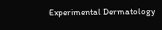Experimental Dermatology